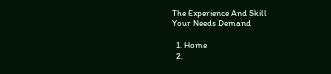The Experience And Skill
Your Needs Demand

  1. Home
  2.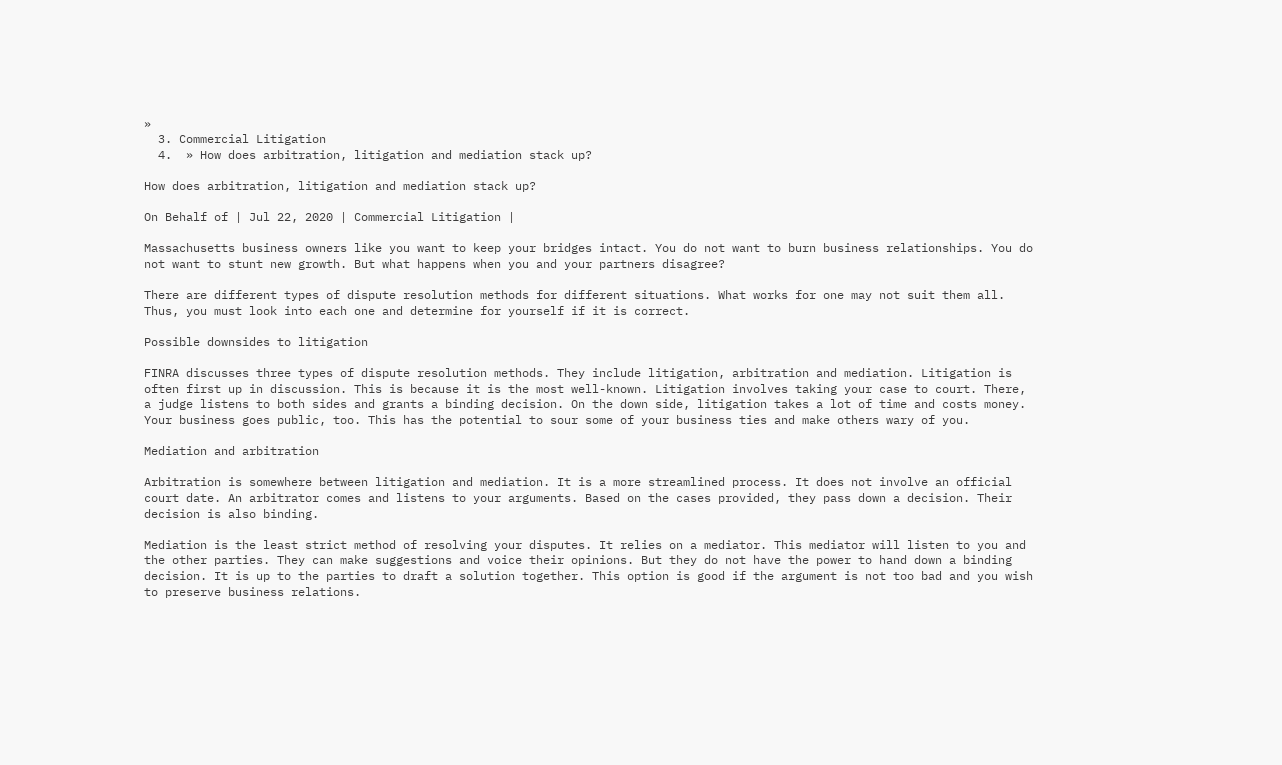»
  3. Commercial Litigation
  4.  » How does arbitration, litigation and mediation stack up?

How does arbitration, litigation and mediation stack up?

On Behalf of | Jul 22, 2020 | Commercial Litigation |

Massachusetts business owners like you want to keep your bridges intact. You do not want to burn business relationships. You do not want to stunt new growth. But what happens when you and your partners disagree?

There are different types of dispute resolution methods for different situations. What works for one may not suit them all. Thus, you must look into each one and determine for yourself if it is correct.

Possible downsides to litigation

FINRA discusses three types of dispute resolution methods. They include litigation, arbitration and mediation. Litigation is often first up in discussion. This is because it is the most well-known. Litigation involves taking your case to court. There, a judge listens to both sides and grants a binding decision. On the down side, litigation takes a lot of time and costs money. Your business goes public, too. This has the potential to sour some of your business ties and make others wary of you.

Mediation and arbitration

Arbitration is somewhere between litigation and mediation. It is a more streamlined process. It does not involve an official court date. An arbitrator comes and listens to your arguments. Based on the cases provided, they pass down a decision. Their decision is also binding.

Mediation is the least strict method of resolving your disputes. It relies on a mediator. This mediator will listen to you and the other parties. They can make suggestions and voice their opinions. But they do not have the power to hand down a binding decision. It is up to the parties to draft a solution together. This option is good if the argument is not too bad and you wish to preserve business relations.